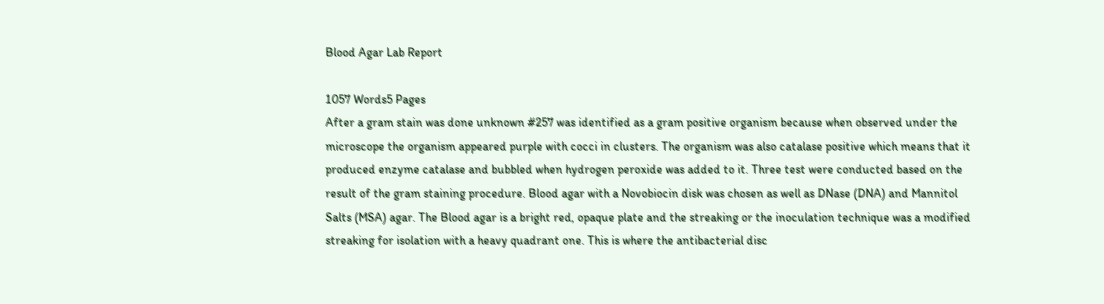Blood Agar Lab Report

1057 Words5 Pages
After a gram stain was done unknown #257 was identified as a gram positive organism because when observed under the microscope the organism appeared purple with cocci in clusters. The organism was also catalase positive which means that it produced enzyme catalase and bubbled when hydrogen peroxide was added to it. Three test were conducted based on the result of the gram staining procedure. Blood agar with a Novobiocin disk was chosen as well as DNase (DNA) and Mannitol Salts (MSA) agar. The Blood agar is a bright red, opaque plate and the streaking or the inoculation technique was a modified streaking for isolation with a heavy quadrant one. This is where the antibacterial disc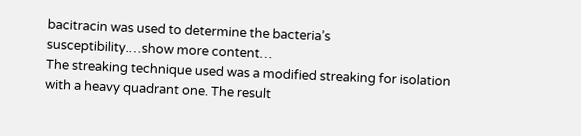bacitracin was used to determine the bacteria’s susceptibility.…show more content…
The streaking technique used was a modified streaking for isolation with a heavy quadrant one. The result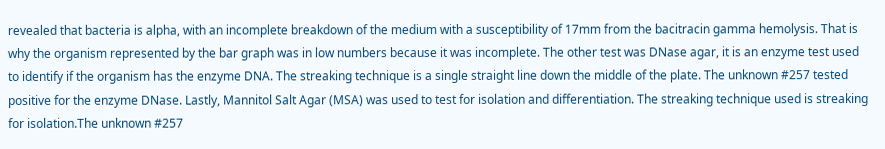revealed that bacteria is alpha, with an incomplete breakdown of the medium with a susceptibility of 17mm from the bacitracin gamma hemolysis. That is why the organism represented by the bar graph was in low numbers because it was incomplete. The other test was DNase agar, it is an enzyme test used to identify if the organism has the enzyme DNA. The streaking technique is a single straight line down the middle of the plate. The unknown #257 tested positive for the enzyme DNase. Lastly, Mannitol Salt Agar (MSA) was used to test for isolation and differentiation. The streaking technique used is streaking for isolation.The unknown #257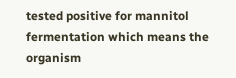tested positive for mannitol fermentation which means the organism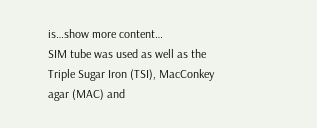is…show more content…
SIM tube was used as well as the Triple Sugar Iron (TSI), MacConkey agar (MAC) and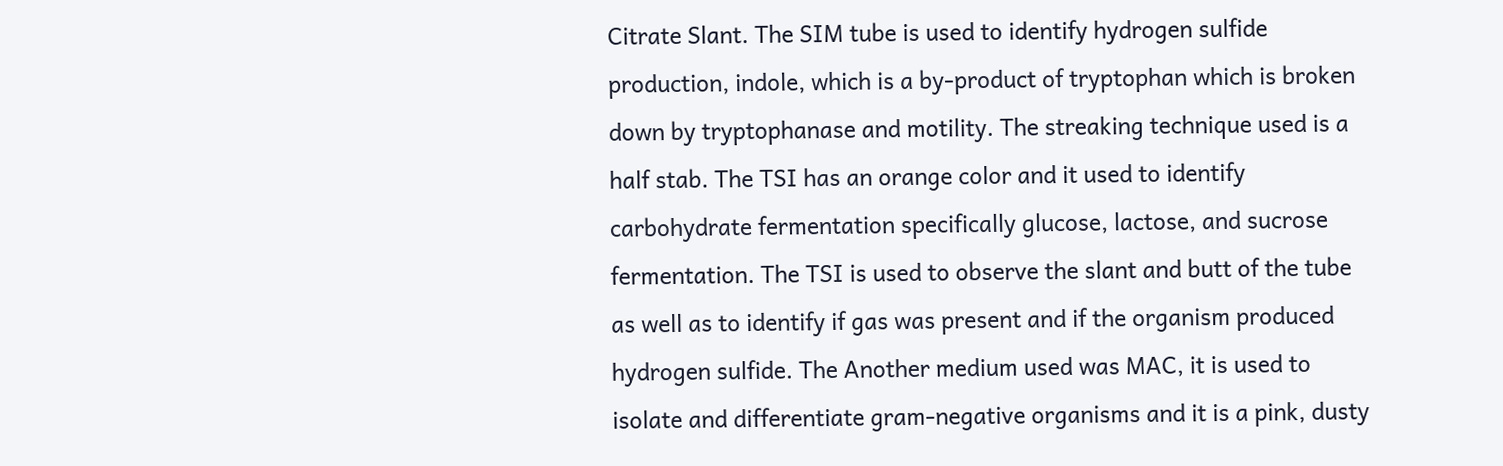Citrate Slant. The SIM tube is used to identify hydrogen sulfide production, indole, which is a by-product of tryptophan which is broken down by tryptophanase and motility. The streaking technique used is a half stab. The TSI has an orange color and it used to identify carbohydrate fermentation specifically glucose, lactose, and sucrose fermentation. The TSI is used to observe the slant and butt of the tube as well as to identify if gas was present and if the organism produced hydrogen sulfide. The Another medium used was MAC, it is used to isolate and differentiate gram-negative organisms and it is a pink, dusty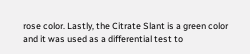rose color. Lastly, the Citrate Slant is a green color and it was used as a differential test to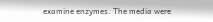examine enzymes. The media were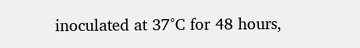inoculated at 37°C for 48 hours,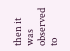then it was observed to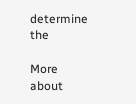determine the

More about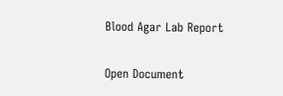Blood Agar Lab Report

Open Document